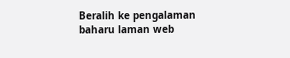Beralih ke pengalaman baharu laman web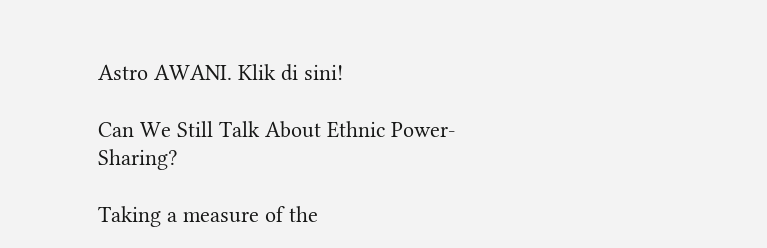Astro AWANI. Klik di sini!

Can We Still Talk About Ethnic Power-Sharing?

Taking a measure of the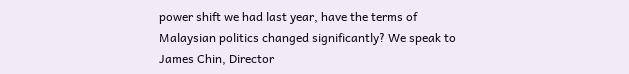power shift we had last year, have the terms of Malaysian politics changed significantly? We speak to James Chin, Director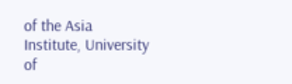of the Asia Institute, University of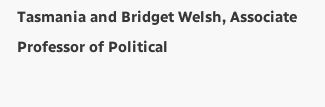Tasmania and Bridget Welsh, Associate Professor of Political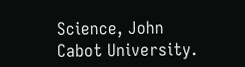Science, John Cabot University.